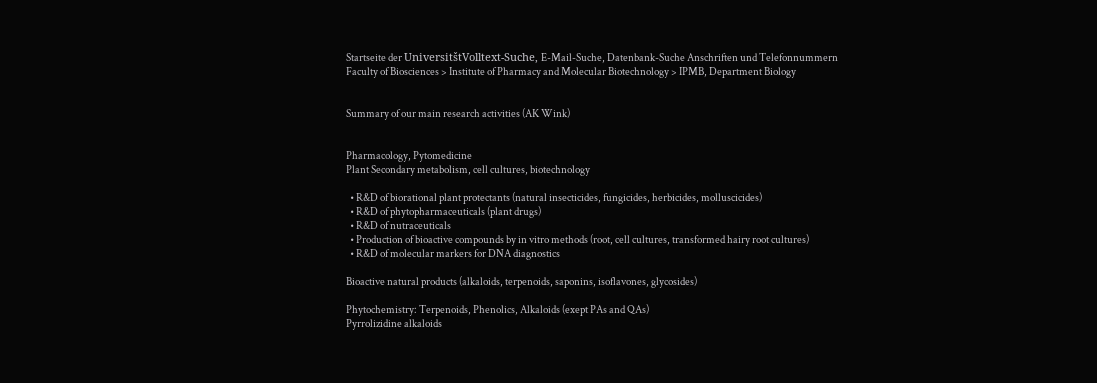Startseite der UniversitštVolltext-Suche, E-Mail-Suche, Datenbank-Suche Anschriften und Telefonnummern
Faculty of Biosciences > Institute of Pharmacy and Molecular Biotechnology > IPMB, Department Biology


Summary of our main research activities (AK Wink)


Pharmacology, Pytomedicine
Plant Secondary metabolism, cell cultures, biotechnology

  • R&D of biorational plant protectants (natural insecticides, fungicides, herbicides, molluscicides)
  • R&D of phytopharmaceuticals (plant drugs)
  • R&D of nutraceuticals
  • Production of bioactive compounds by in vitro methods (root, cell cultures, transformed hairy root cultures)
  • R&D of molecular markers for DNA diagnostics

Bioactive natural products (alkaloids, terpenoids, saponins, isoflavones, glycosides)

Phytochemistry: Terpenoids, Phenolics, Alkaloids (exept PAs and QAs)
Pyrrolizidine alkaloids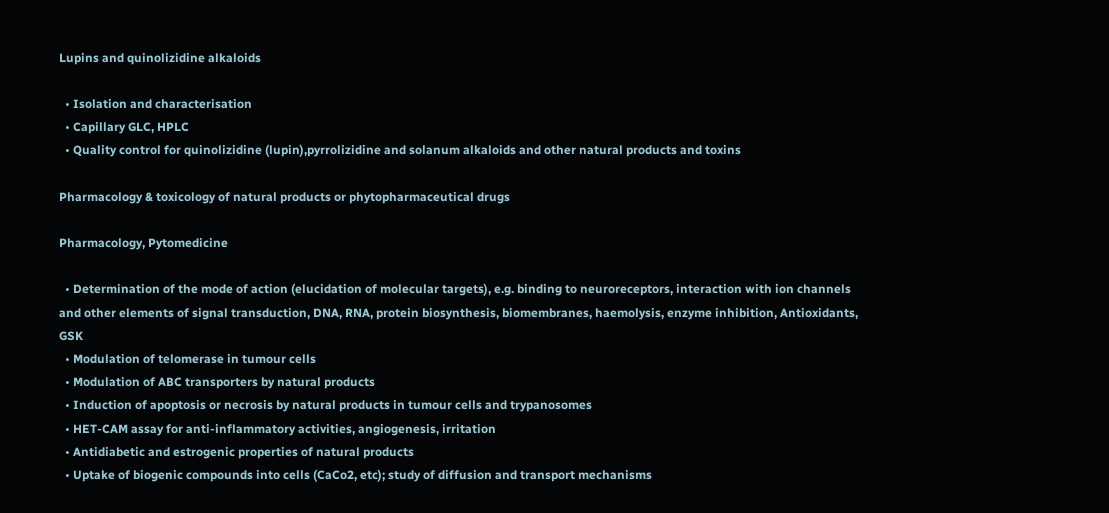Lupins and quinolizidine alkaloids

  • Isolation and characterisation
  • Capillary GLC, HPLC
  • Quality control for quinolizidine (lupin),pyrrolizidine and solanum alkaloids and other natural products and toxins

Pharmacology & toxicology of natural products or phytopharmaceutical drugs

Pharmacology, Pytomedicine

  • Determination of the mode of action (elucidation of molecular targets), e.g. binding to neuroreceptors, interaction with ion channels and other elements of signal transduction, DNA, RNA, protein biosynthesis, biomembranes, haemolysis, enzyme inhibition, Antioxidants, GSK
  • Modulation of telomerase in tumour cells
  • Modulation of ABC transporters by natural products
  • Induction of apoptosis or necrosis by natural products in tumour cells and trypanosomes
  • HET-CAM assay for anti-inflammatory activities, angiogenesis, irritation
  • Antidiabetic and estrogenic properties of natural products
  • Uptake of biogenic compounds into cells (CaCo2, etc); study of diffusion and transport mechanisms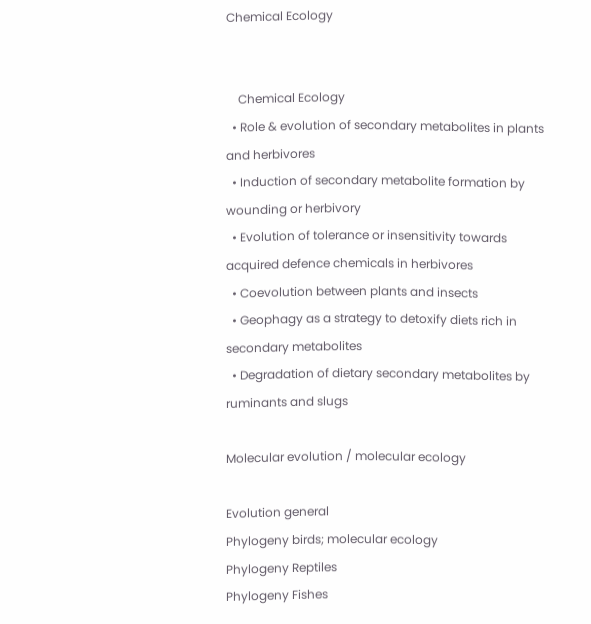Chemical Ecology


    Chemical Ecology
  • Role & evolution of secondary metabolites in plants and herbivores
  • Induction of secondary metabolite formation by wounding or herbivory
  • Evolution of tolerance or insensitivity towards acquired defence chemicals in herbivores
  • Coevolution between plants and insects
  • Geophagy as a strategy to detoxify diets rich in secondary metabolites
  • Degradation of dietary secondary metabolites by ruminants and slugs

Molecular evolution / molecular ecology

Evolution general
Phylogeny birds; molecular ecology
Phylogeny Reptiles
Phylogeny Fishes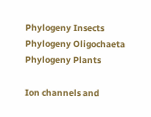Phylogeny Insects
Phylogeny Oligochaeta
Phylogeny Plants

Ion channels and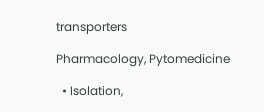transporters

Pharmacology, Pytomedicine

  • Isolation,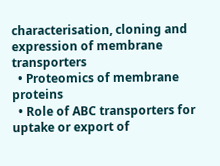characterisation, cloning and expression of membrane transporters
  • Proteomics of membrane proteins
  • Role of ABC transporters for uptake or export of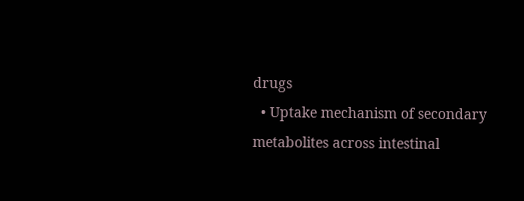drugs
  • Uptake mechanism of secondary metabolites across intestinal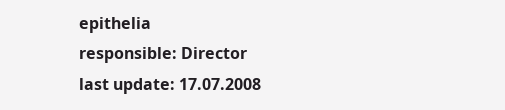epithelia
responsible: Director
last update: 17.07.2008